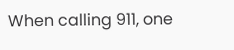When calling 911, one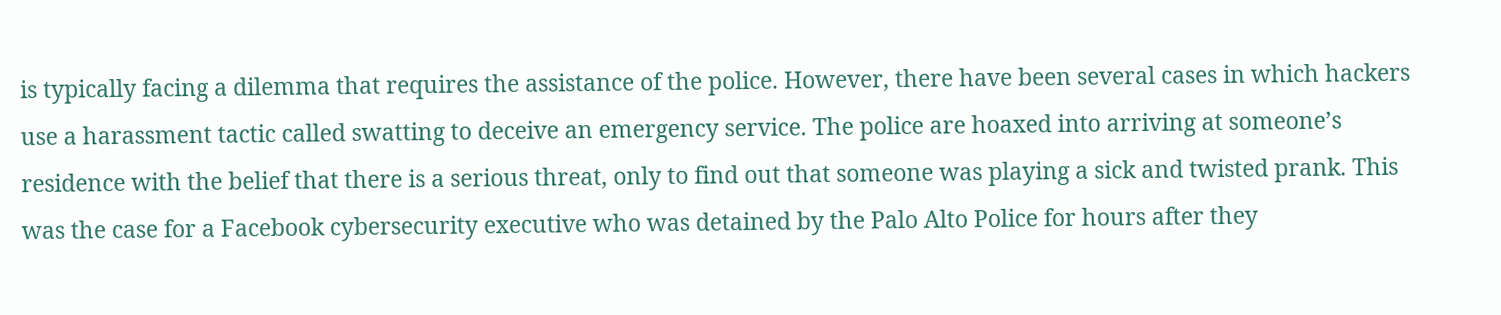is typically facing a dilemma that requires the assistance of the police. However, there have been several cases in which hackers use a harassment tactic called swatting to deceive an emergency service. The police are hoaxed into arriving at someone’s residence with the belief that there is a serious threat, only to find out that someone was playing a sick and twisted prank. This was the case for a Facebook cybersecurity executive who was detained by the Palo Alto Police for hours after they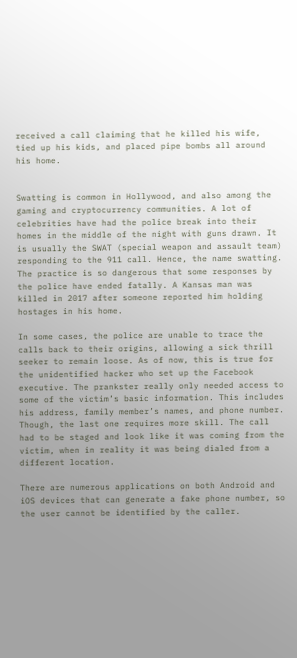received a call claiming that he killed his wife, tied up his kids, and placed pipe bombs all around his home.


Swatting is common in Hollywood, and also among the gaming and cryptocurrency communities. A lot of celebrities have had the police break into their homes in the middle of the night with guns drawn. It is usually the SWAT (special weapon and assault team) responding to the 911 call. Hence, the name swatting. The practice is so dangerous that some responses by the police have ended fatally. A Kansas man was killed in 2017 after someone reported him holding hostages in his home.

In some cases, the police are unable to trace the calls back to their origins, allowing a sick thrill seeker to remain loose. As of now, this is true for the unidentified hacker who set up the Facebook executive. The prankster really only needed access to some of the victim’s basic information. This includes his address, family member’s names, and phone number. Though, the last one requires more skill. The call had to be staged and look like it was coming from the victim, when in reality it was being dialed from a different location.

There are numerous applications on both Android and iOS devices that can generate a fake phone number, so the user cannot be identified by the caller.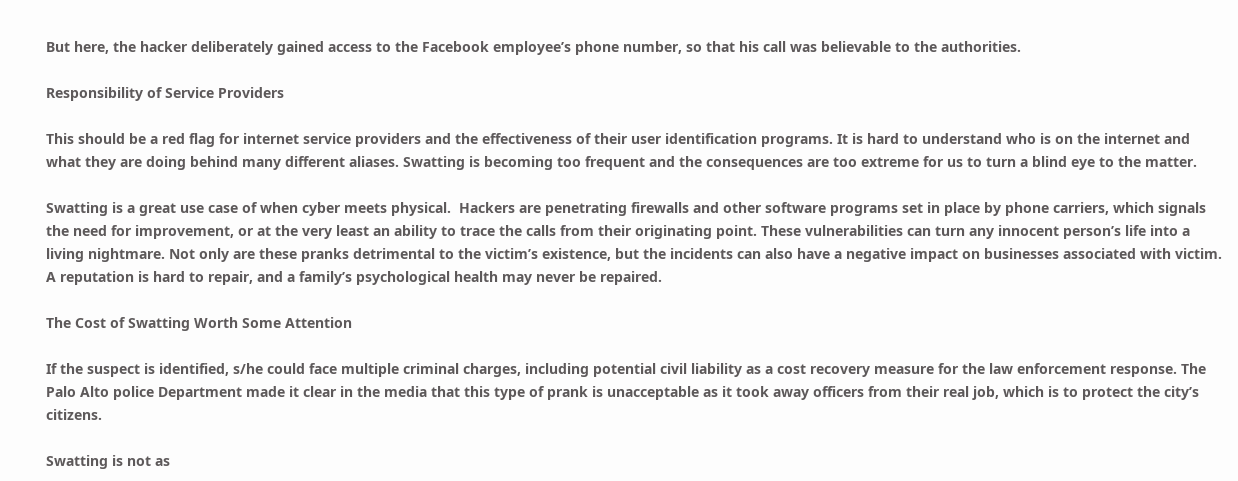But here, the hacker deliberately gained access to the Facebook employee’s phone number, so that his call was believable to the authorities.

Responsibility of Service Providers

This should be a red flag for internet service providers and the effectiveness of their user identification programs. It is hard to understand who is on the internet and what they are doing behind many different aliases. Swatting is becoming too frequent and the consequences are too extreme for us to turn a blind eye to the matter.

Swatting is a great use case of when cyber meets physical.  Hackers are penetrating firewalls and other software programs set in place by phone carriers, which signals the need for improvement, or at the very least an ability to trace the calls from their originating point. These vulnerabilities can turn any innocent person’s life into a living nightmare. Not only are these pranks detrimental to the victim’s existence, but the incidents can also have a negative impact on businesses associated with victim. A reputation is hard to repair, and a family’s psychological health may never be repaired.

The Cost of Swatting Worth Some Attention

If the suspect is identified, s/he could face multiple criminal charges, including potential civil liability as a cost recovery measure for the law enforcement response. The Palo Alto police Department made it clear in the media that this type of prank is unacceptable as it took away officers from their real job, which is to protect the city’s citizens.

Swatting is not as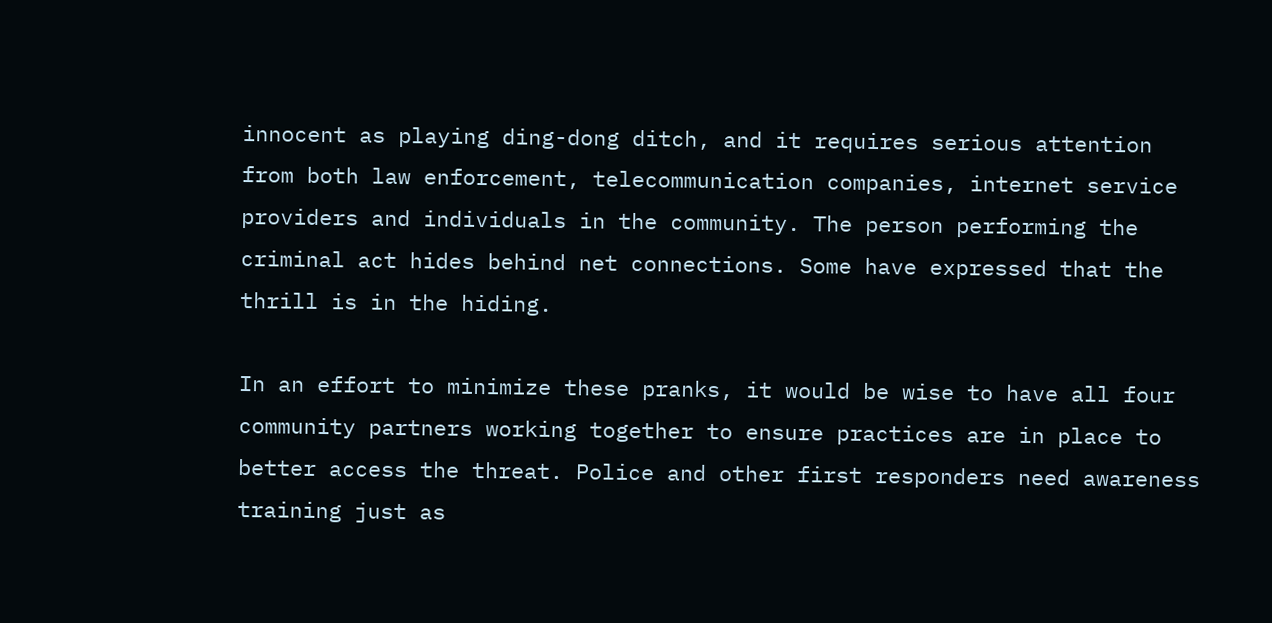innocent as playing ding-dong ditch, and it requires serious attention from both law enforcement, telecommunication companies, internet service providers and individuals in the community. The person performing the criminal act hides behind net connections. Some have expressed that the thrill is in the hiding.

In an effort to minimize these pranks, it would be wise to have all four community partners working together to ensure practices are in place to better access the threat. Police and other first responders need awareness training just as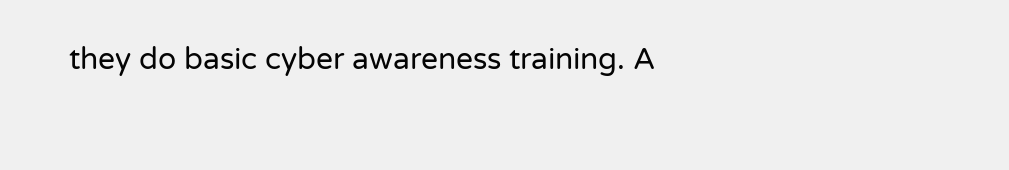they do basic cyber awareness training. A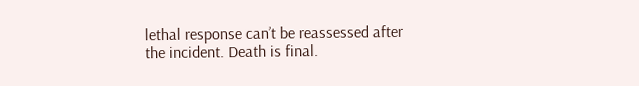lethal response can’t be reassessed after the incident. Death is final.